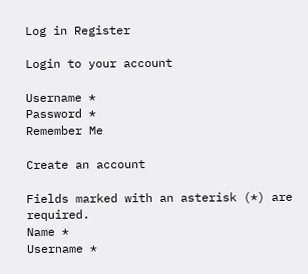Log in Register

Login to your account

Username *
Password *
Remember Me

Create an account

Fields marked with an asterisk (*) are required.
Name *
Username *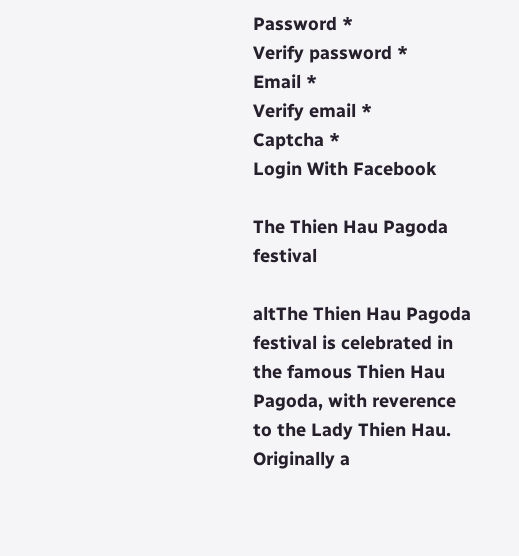Password *
Verify password *
Email *
Verify email *
Captcha *
Login With Facebook

The Thien Hau Pagoda festival

altThe Thien Hau Pagoda festival is celebrated in the famous Thien Hau Pagoda, with reverence to the Lady Thien Hau. Originally a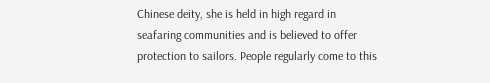Chinese deity, she is held in high regard in seafaring communities and is believed to offer protection to sailors. People regularly come to this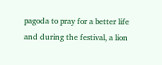pagoda to pray for a better life and during the festival, a lion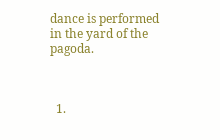dance is performed in the yard of the pagoda.



  1.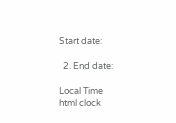Start date:

  2. End date:

Local Time
html clock